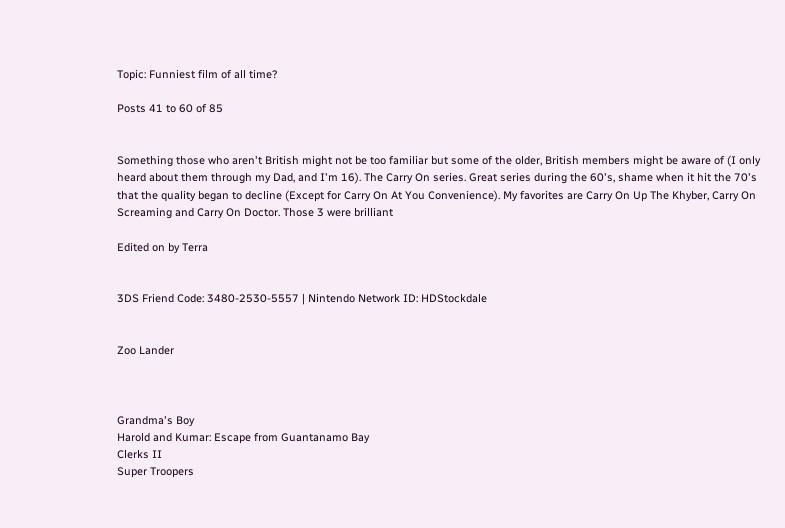Topic: Funniest film of all time?

Posts 41 to 60 of 85


Something those who aren't British might not be too familiar but some of the older, British members might be aware of (I only heard about them through my Dad, and I'm 16). The Carry On series. Great series during the 60's, shame when it hit the 70's that the quality began to decline (Except for Carry On At You Convenience). My favorites are Carry On Up The Khyber, Carry On Screaming and Carry On Doctor. Those 3 were brilliant

Edited on by Terra


3DS Friend Code: 3480-2530-5557 | Nintendo Network ID: HDStockdale


Zoo Lander



Grandma's Boy
Harold and Kumar: Escape from Guantanamo Bay
Clerks II
Super Troopers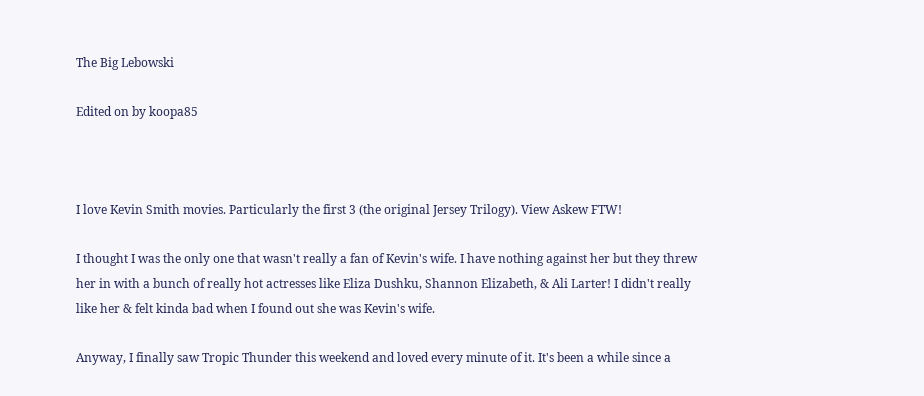The Big Lebowski

Edited on by koopa85



I love Kevin Smith movies. Particularly the first 3 (the original Jersey Trilogy). View Askew FTW!

I thought I was the only one that wasn't really a fan of Kevin's wife. I have nothing against her but they threw her in with a bunch of really hot actresses like Eliza Dushku, Shannon Elizabeth, & Ali Larter! I didn't really like her & felt kinda bad when I found out she was Kevin's wife.

Anyway, I finally saw Tropic Thunder this weekend and loved every minute of it. It's been a while since a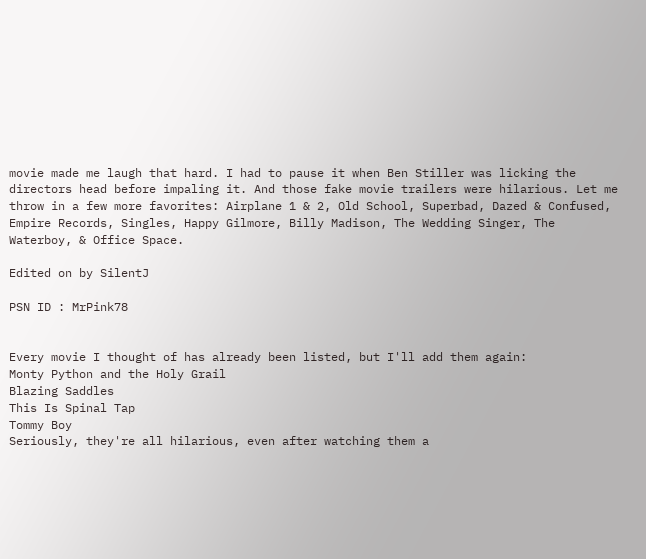movie made me laugh that hard. I had to pause it when Ben Stiller was licking the directors head before impaling it. And those fake movie trailers were hilarious. Let me throw in a few more favorites: Airplane 1 & 2, Old School, Superbad, Dazed & Confused, Empire Records, Singles, Happy Gilmore, Billy Madison, The Wedding Singer, The Waterboy, & Office Space.

Edited on by SilentJ

PSN ID : MrPink78


Every movie I thought of has already been listed, but I'll add them again:
Monty Python and the Holy Grail
Blazing Saddles
This Is Spinal Tap
Tommy Boy
Seriously, they're all hilarious, even after watching them a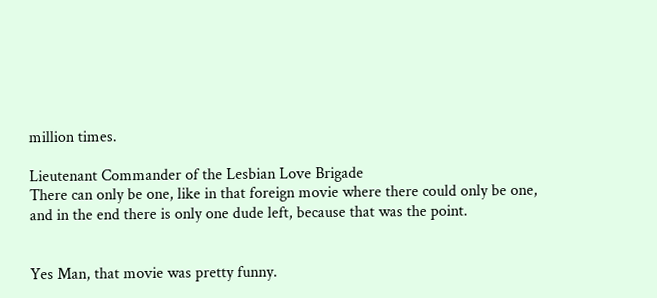million times.

Lieutenant Commander of the Lesbian Love Brigade
There can only be one, like in that foreign movie where there could only be one, and in the end there is only one dude left, because that was the point.


Yes Man, that movie was pretty funny.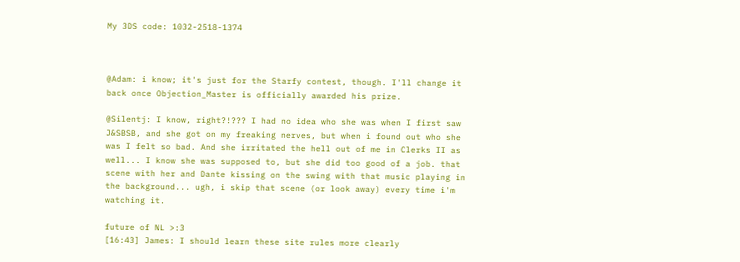My 3DS code: 1032-2518-1374



@Adam: i know; it's just for the Starfy contest, though. I'll change it back once Objection_Master is officially awarded his prize.

@Silentj: I know, right?!??? I had no idea who she was when I first saw J&SBSB, and she got on my freaking nerves, but when i found out who she was I felt so bad. And she irritated the hell out of me in Clerks II as well... I know she was supposed to, but she did too good of a job. that scene with her and Dante kissing on the swing with that music playing in the background... ugh, i skip that scene (or look away) every time i'm watching it.

future of NL >:3
[16:43] James: I should learn these site rules more clearly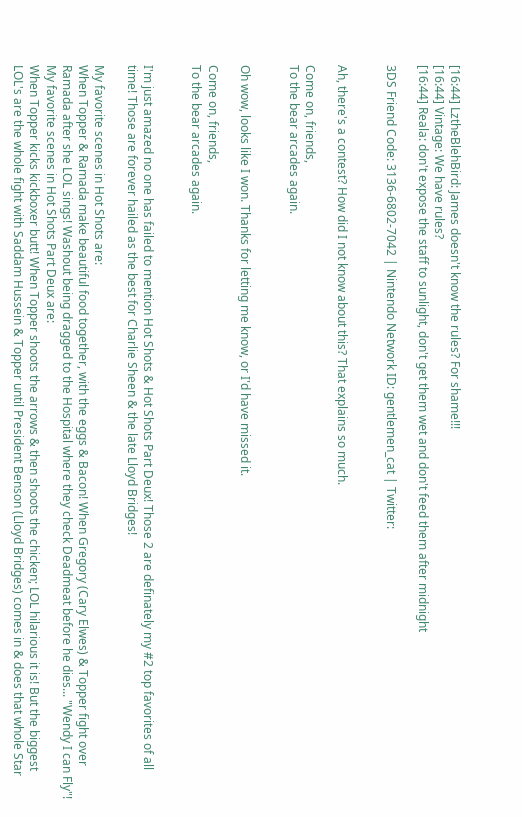[16:44] LztheBlehBird: James doesn't know the rules? For shame!!!
[16:44] Vintage: We have rules?
[16:44] Reala: don't expose the staff to sunlight, don't get them wet and don't feed them after midnight

3DS Friend Code: 3136-6802-7042 | Nintendo Network ID: gentlemen_cat | Twitter:


Ah, there's a contest? How did I not know about this? That explains so much.

Come on, friends,
To the bear arcades again.


Oh wow, looks like I won. Thanks for letting me know, or I'd have missed it.

Come on, friends,
To the bear arcades again.


I'm just amazed no one has failed to mention Hot Shots & Hot Shots Part Deux! Those 2 are definately my #2 top favorites of all time! Those are forever hailed as the best for Charlie Sheen & the late Lloyd Bridges!

My favorite scenes in Hot Shots are:
When Topper & Ramada make beautiful food together, with the eggs & Bacon! When Gregory (Cary Elwes) & Topper fight over Ramada after she LOL sings! Washout being dragged to the Hospital where they check Deadmeat before he dies... "Wendy I can Fly"!
My favorite scenes in Hot Shots Part Deux are:
When Topper kicks kickboxer butt! When Topper shoots the arrows & then shoots the chicken; LOL hilarious it is! But the biggest LOL's are the whole fight with Saddam Hussein & Topper until President Benson (Lloyd Bridges) comes in & does that whole Star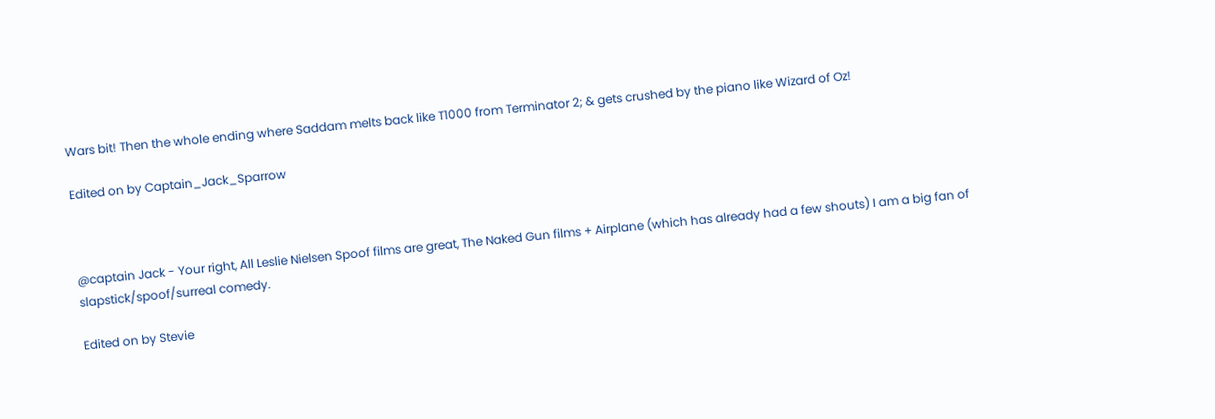Wars bit! Then the whole ending where Saddam melts back like T1000 from Terminator 2; & gets crushed by the piano like Wizard of Oz!

Edited on by Captain_Jack_Sparrow



@captain Jack - Your right, All Leslie Nielsen Spoof films are great, The Naked Gun films + Airplane (which has already had a few shouts) I am a big fan of slapstick/spoof/surreal comedy.

Edited on by Stevie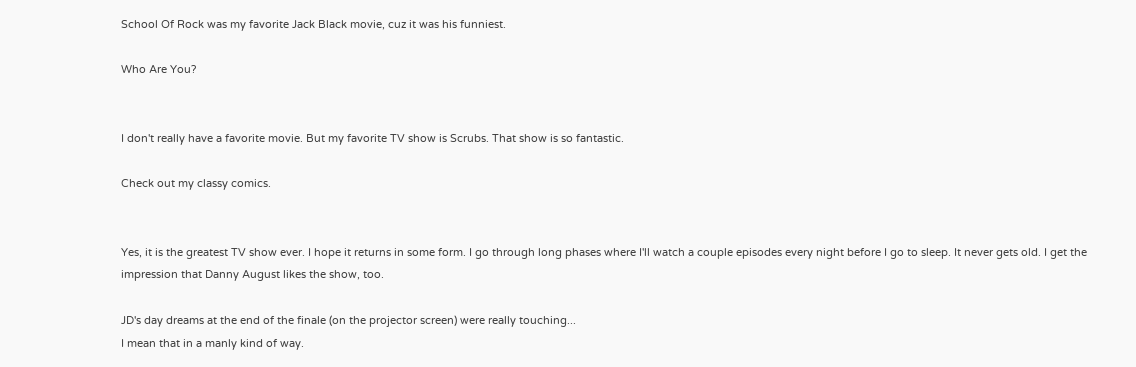School Of Rock was my favorite Jack Black movie, cuz it was his funniest.

Who Are You?


I don't really have a favorite movie. But my favorite TV show is Scrubs. That show is so fantastic.

Check out my classy comics.


Yes, it is the greatest TV show ever. I hope it returns in some form. I go through long phases where I'll watch a couple episodes every night before I go to sleep. It never gets old. I get the impression that Danny August likes the show, too.

JD's day dreams at the end of the finale (on the projector screen) were really touching...
I mean that in a manly kind of way.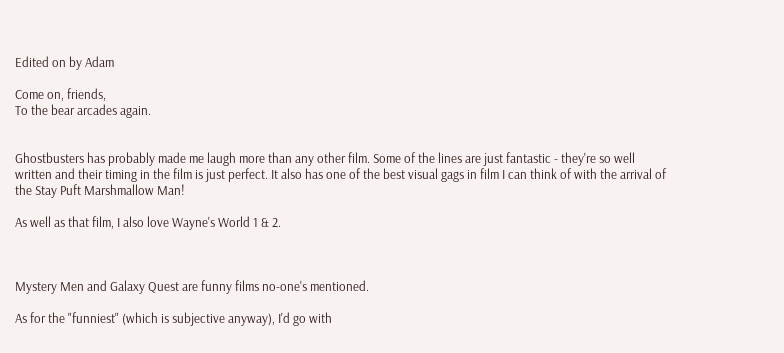Edited on by Adam

Come on, friends,
To the bear arcades again.


Ghostbusters has probably made me laugh more than any other film. Some of the lines are just fantastic - they're so well written and their timing in the film is just perfect. It also has one of the best visual gags in film I can think of with the arrival of the Stay Puft Marshmallow Man!

As well as that film, I also love Wayne's World 1 & 2.



Mystery Men and Galaxy Quest are funny films no-one's mentioned.

As for the "funniest" (which is subjective anyway), I'd go with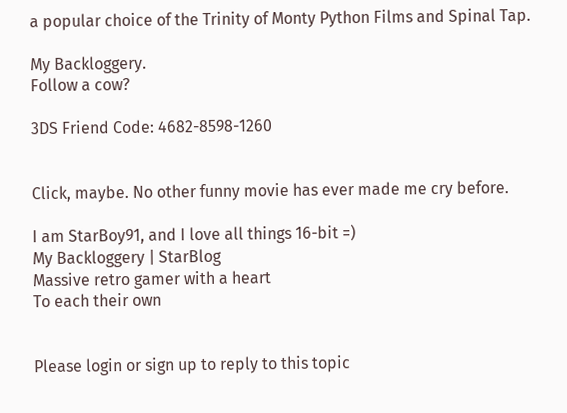a popular choice of the Trinity of Monty Python Films and Spinal Tap.

My Backloggery.
Follow a cow?

3DS Friend Code: 4682-8598-1260


Click, maybe. No other funny movie has ever made me cry before.

I am StarBoy91, and I love all things 16-bit =)
My Backloggery | StarBlog
Massive retro gamer with a heart
To each their own


Please login or sign up to reply to this topic